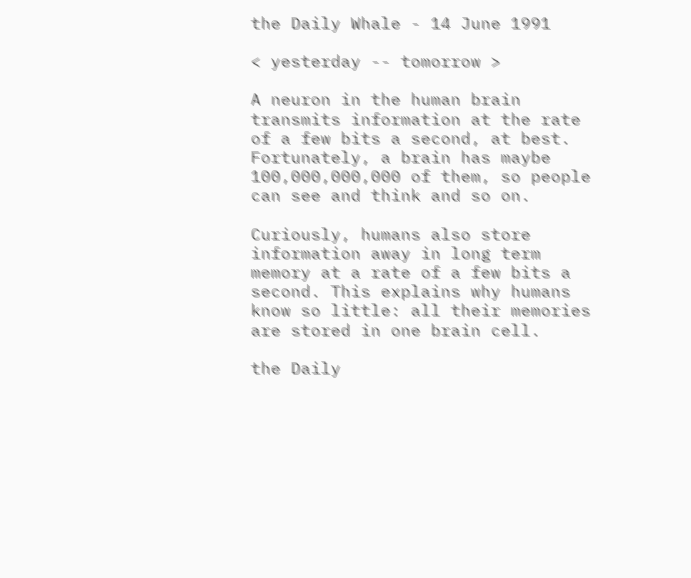the Daily Whale - 14 June 1991

< yesterday -- tomorrow >

A neuron in the human brain transmits information at the rate of a few bits a second, at best. Fortunately, a brain has maybe 100,000,000,000 of them, so people can see and think and so on.

Curiously, humans also store information away in long term memory at a rate of a few bits a second. This explains why humans know so little: all their memories are stored in one brain cell.

the Daily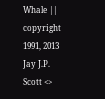Whale || copyright 1991, 2013 Jay J.P. Scott <>